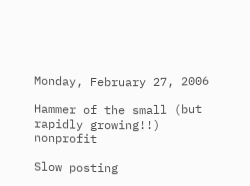Monday, February 27, 2006

Hammer of the small (but rapidly growing!!) nonprofit

Slow posting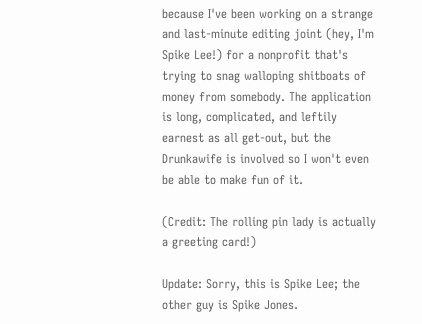because I've been working on a strange and last-minute editing joint (hey, I'm Spike Lee!) for a nonprofit that's trying to snag walloping shitboats of money from somebody. The application is long, complicated, and leftily earnest as all get-out, but the Drunkawife is involved so I won't even be able to make fun of it.

(Credit: The rolling pin lady is actually a greeting card!)

Update: Sorry, this is Spike Lee; the other guy is Spike Jones.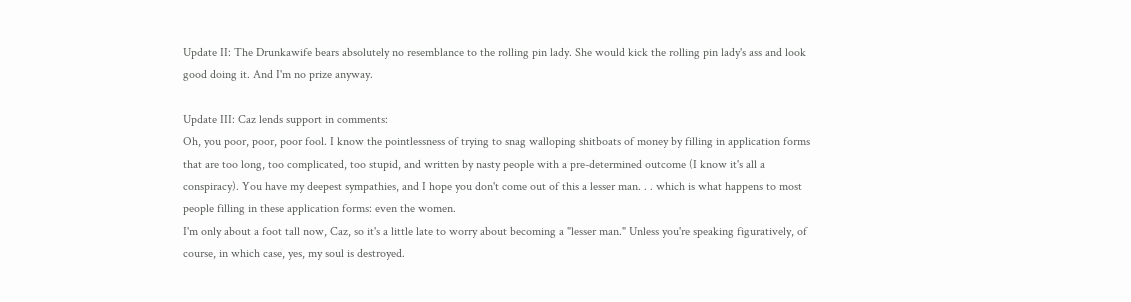Update II: The Drunkawife bears absolutely no resemblance to the rolling pin lady. She would kick the rolling pin lady's ass and look good doing it. And I'm no prize anyway.

Update III: Caz lends support in comments:
Oh, you poor, poor, poor fool. I know the pointlessness of trying to snag walloping shitboats of money by filling in application forms that are too long, too complicated, too stupid, and written by nasty people with a pre-determined outcome (I know it's all a conspiracy). You have my deepest sympathies, and I hope you don't come out of this a lesser man. . . which is what happens to most people filling in these application forms: even the women.
I'm only about a foot tall now, Caz, so it's a little late to worry about becoming a "lesser man." Unless you're speaking figuratively, of course, in which case, yes, my soul is destroyed.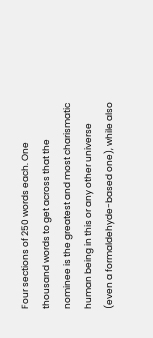Four sections of 250 words each. One thousand words to get across that the nominee is the greatest and most charismatic human being in this or any other universe (even a formaldehyde-based one), while also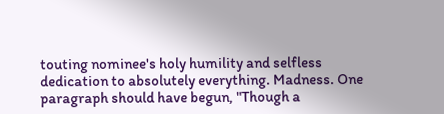touting nominee's holy humility and selfless dedication to absolutely everything. Madness. One paragraph should have begun, "Though a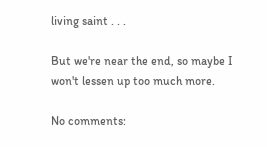living saint . . .

But we're near the end, so maybe I won't lessen up too much more.

No comments: